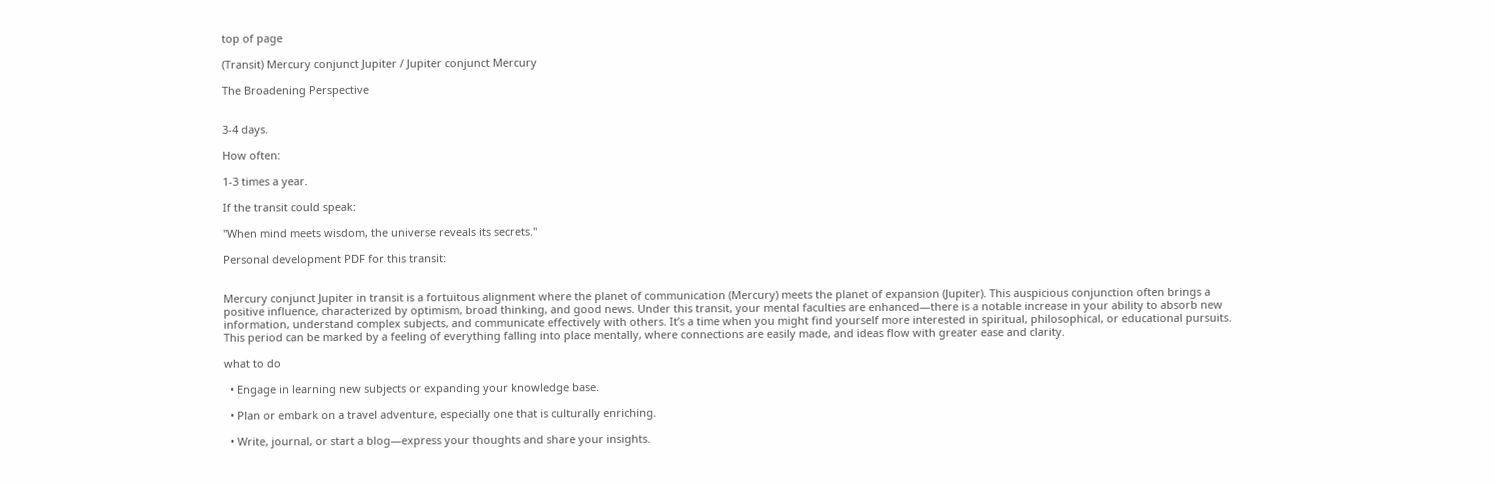top of page

(Transit) Mercury conjunct Jupiter / Jupiter conjunct Mercury

The Broadening Perspective


3-4 days.

How often:

1-3 times a year.

If the transit could speak:

"When mind meets wisdom, the universe reveals its secrets."

Personal development PDF for this transit:


Mercury conjunct Jupiter in transit is a fortuitous alignment where the planet of communication (Mercury) meets the planet of expansion (Jupiter). This auspicious conjunction often brings a positive influence, characterized by optimism, broad thinking, and good news. Under this transit, your mental faculties are enhanced—there is a notable increase in your ability to absorb new information, understand complex subjects, and communicate effectively with others. It’s a time when you might find yourself more interested in spiritual, philosophical, or educational pursuits. This period can be marked by a feeling of everything falling into place mentally, where connections are easily made, and ideas flow with greater ease and clarity.

what to do

  • Engage in learning new subjects or expanding your knowledge base.

  • Plan or embark on a travel adventure, especially one that is culturally enriching.

  • Write, journal, or start a blog—express your thoughts and share your insights.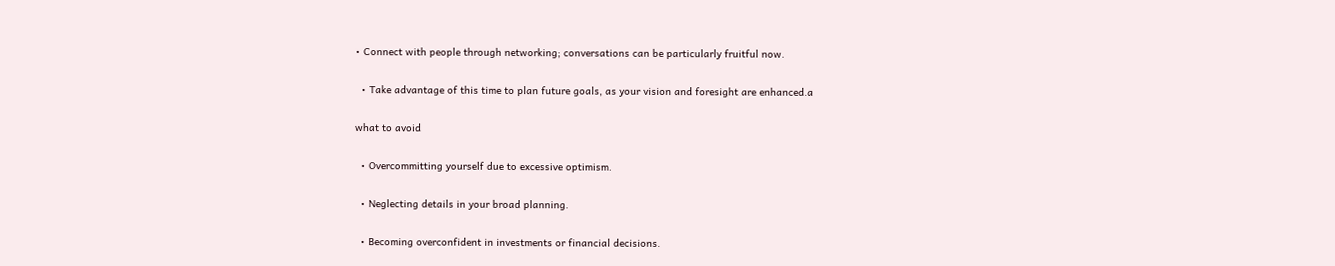• Connect with people through networking; conversations can be particularly fruitful now.

  • Take advantage of this time to plan future goals, as your vision and foresight are enhanced.a

what to avoid

  • Overcommitting yourself due to excessive optimism.

  • Neglecting details in your broad planning.

  • Becoming overconfident in investments or financial decisions.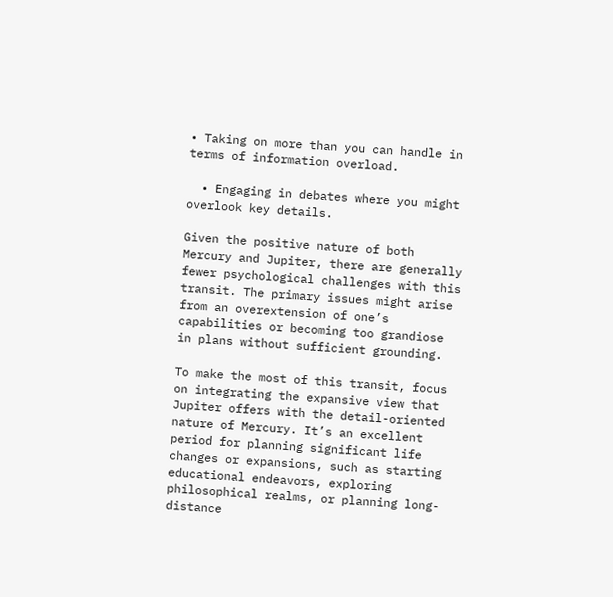• Taking on more than you can handle in terms of information overload.

  • Engaging in debates where you might overlook key details.

Given the positive nature of both Mercury and Jupiter, there are generally fewer psychological challenges with this transit. The primary issues might arise from an overextension of one’s capabilities or becoming too grandiose in plans without sufficient grounding.

To make the most of this transit, focus on integrating the expansive view that Jupiter offers with the detail-oriented nature of Mercury. It’s an excellent period for planning significant life changes or expansions, such as starting educational endeavors, exploring philosophical realms, or planning long-distance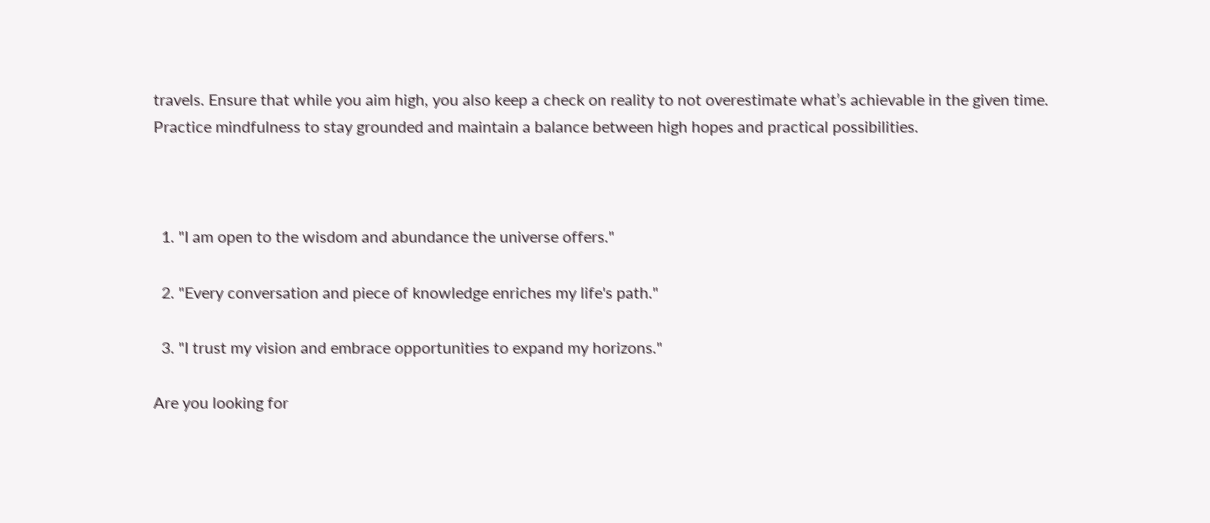travels. Ensure that while you aim high, you also keep a check on reality to not overestimate what’s achievable in the given time. Practice mindfulness to stay grounded and maintain a balance between high hopes and practical possibilities.



  1. "I am open to the wisdom and abundance the universe offers."

  2. "Every conversation and piece of knowledge enriches my life's path."

  3. "I trust my vision and embrace opportunities to expand my horizons."

Are you looking for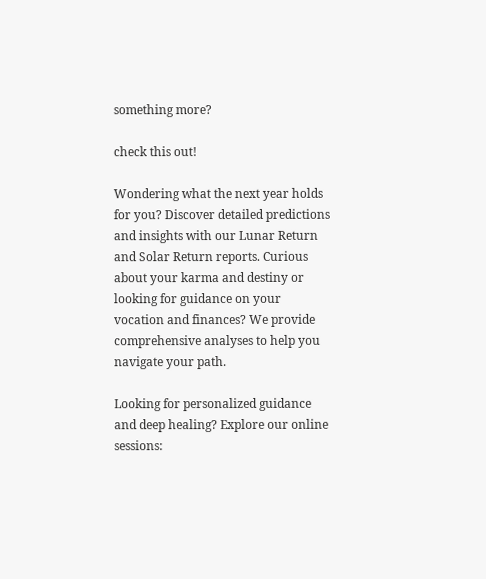something more?

check this out!

Wondering what the next year holds for you? Discover detailed predictions and insights with our Lunar Return and Solar Return reports. Curious about your karma and destiny or looking for guidance on your vocation and finances? We provide comprehensive analyses to help you navigate your path.

Looking for personalized guidance and deep healing? Explore our online sessions: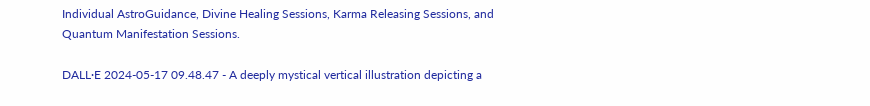Individual AstroGuidance, Divine Healing Sessions, Karma Releasing Sessions, and Quantum Manifestation Sessions.

DALL·E 2024-05-17 09.48.47 - A deeply mystical vertical illustration depicting a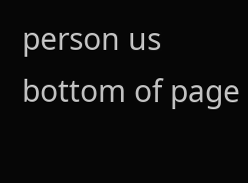person us
bottom of page